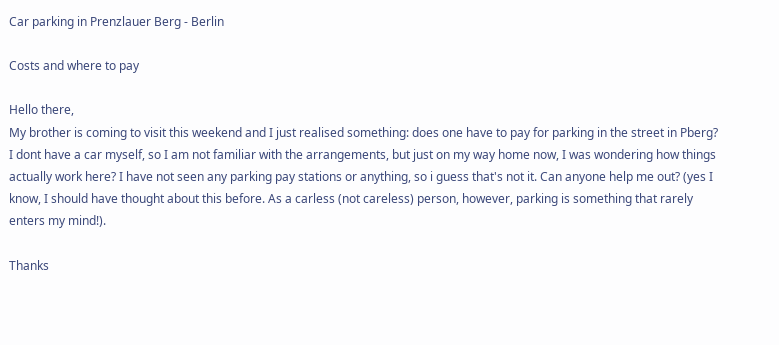Car parking in Prenzlauer Berg - Berlin

Costs and where to pay

Hello there,
My brother is coming to visit this weekend and I just realised something: does one have to pay for parking in the street in Pberg? I dont have a car myself, so I am not familiar with the arrangements, but just on my way home now, I was wondering how things actually work here? I have not seen any parking pay stations or anything, so i guess that's not it. Can anyone help me out? (yes I know, I should have thought about this before. As a carless (not careless) person, however, parking is something that rarely enters my mind!).

Thanks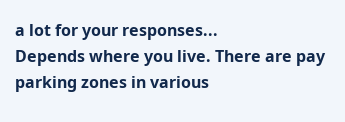a lot for your responses...
Depends where you live. There are pay parking zones in various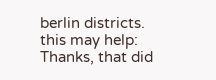berlin districts. this may help:
Thanks, that did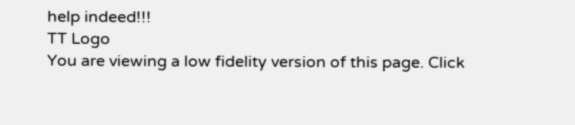help indeed!!!
TT Logo
You are viewing a low fidelity version of this page. Click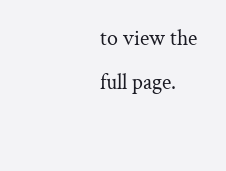to view the full page.